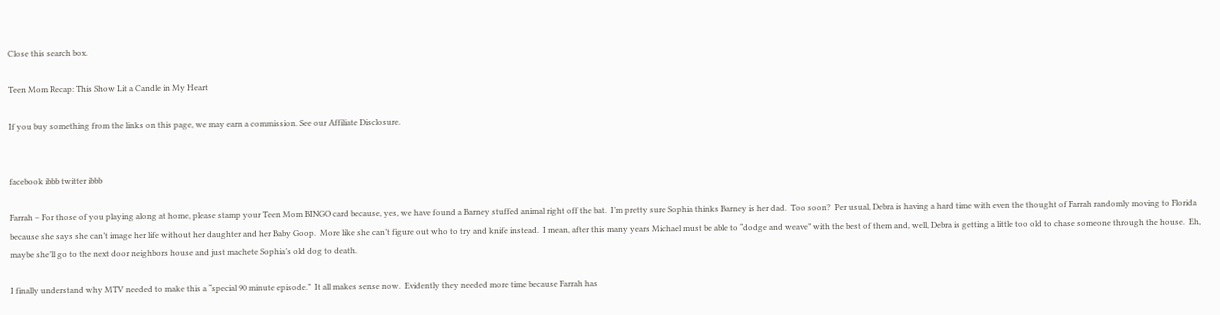Close this search box.

Teen Mom Recap: This Show Lit a Candle in My Heart

If you buy something from the links on this page, we may earn a commission. See our Affiliate Disclosure.


facebook ibbb twitter ibbb

Farrah – For those of you playing along at home, please stamp your Teen Mom BINGO card because, yes, we have found a Barney stuffed animal right off the bat.  I’m pretty sure Sophia thinks Barney is her dad.  Too soon?  Per usual, Debra is having a hard time with even the thought of Farrah randomly moving to Florida because she says she can’t image her life without her daughter and her Baby Goop.  More like she can’t figure out who to try and knife instead.  I mean, after this many years Michael must be able to “dodge and weave” with the best of them and, well, Debra is getting a little too old to chase someone through the house.  Eh, maybe she’ll go to the next door neighbors house and just machete Sophia’s old dog to death.

I finally understand why MTV needed to make this a “special 90 minute episode.”  It all makes sense now.  Evidently they needed more time because Farrah has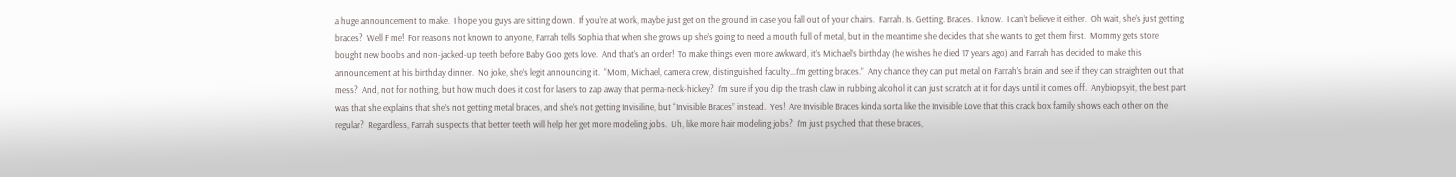a huge announcement to make.  I hope you guys are sitting down.  If you’re at work, maybe just get on the ground in case you fall out of your chairs.  Farrah. Is. Getting. Braces.  I know.  I can’t believe it either.  Oh wait, she’s just getting braces?  Well F me!  For reasons not known to anyone, Farrah tells Sophia that when she grows up she’s going to need a mouth full of metal, but in the meantime she decides that she wants to get them first.  Mommy gets store bought new boobs and non-jacked-up teeth before Baby Goo gets love.  And that’s an order!  To make things even more awkward, it’s Michael’s birthday (he wishes he died 17 years ago) and Farrah has decided to make this announcement at his birthday dinner.  No joke, she’s legit announcing it.  “Mom, Michael, camera crew, distinguished faculty…I’m getting braces.”  Any chance they can put metal on Farrah’s brain and see if they can straighten out that mess?  And, not for nothing, but how much does it cost for lasers to zap away that perma-neck-hickey?  I’m sure if you dip the trash claw in rubbing alcohol it can just scratch at it for days until it comes off.  Anybiopsyit, the best part was that she explains that she’s not getting metal braces, and she’s not getting Invisiline, but “Invisible Braces” instead.  Yes!  Are Invisible Braces kinda sorta like the Invisible Love that this crack box family shows each other on the regular?  Regardless, Farrah suspects that better teeth will help her get more modeling jobs.  Uh, like more hair modeling jobs?  I’m just psyched that these braces,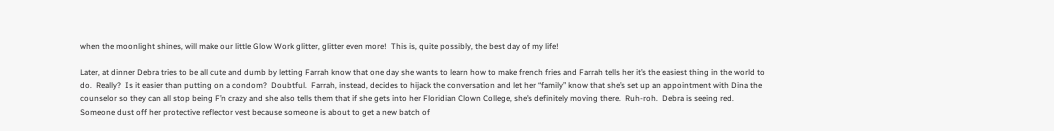when the moonlight shines, will make our little Glow Work glitter, glitter even more!  This is, quite possibly, the best day of my life!

Later, at dinner Debra tries to be all cute and dumb by letting Farrah know that one day she wants to learn how to make french fries and Farrah tells her it’s the easiest thing in the world to do.  Really?  Is it easier than putting on a condom?  Doubtful.  Farrah, instead, decides to hijack the conversation and let her “family” know that she’s set up an appointment with Dina the counselor so they can all stop being F’n crazy and she also tells them that if she gets into her Floridian Clown College, she’s definitely moving there.  Ruh-roh.  Debra is seeing red.  Someone dust off her protective reflector vest because someone is about to get a new batch of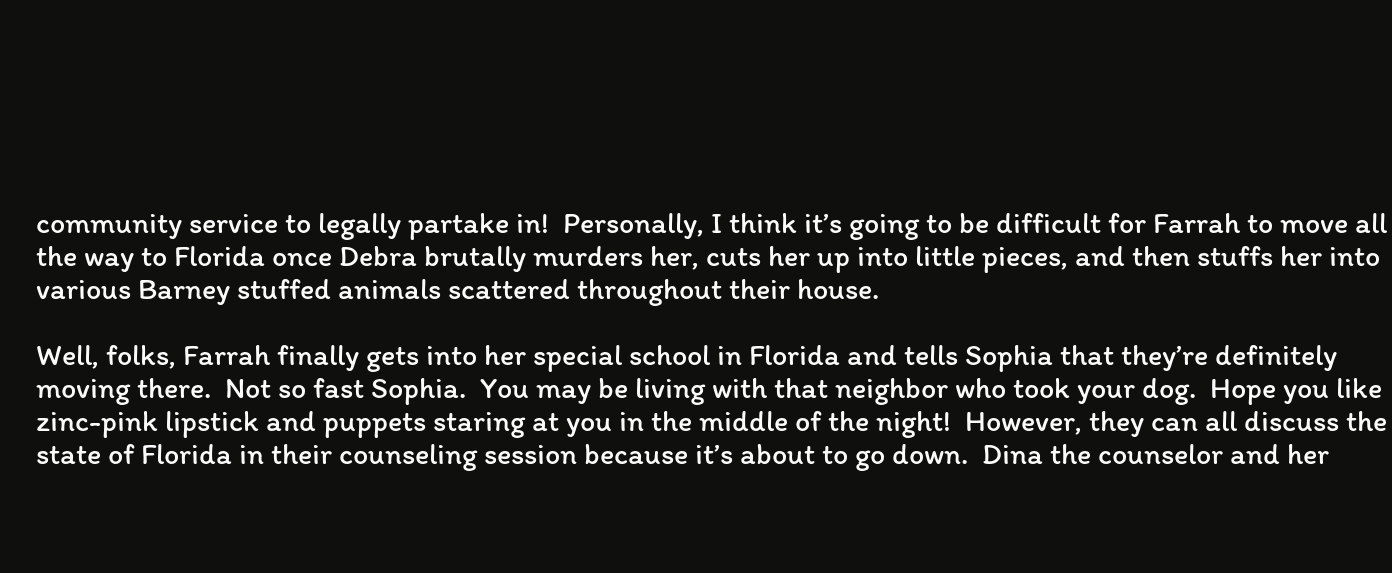community service to legally partake in!  Personally, I think it’s going to be difficult for Farrah to move all the way to Florida once Debra brutally murders her, cuts her up into little pieces, and then stuffs her into various Barney stuffed animals scattered throughout their house.

Well, folks, Farrah finally gets into her special school in Florida and tells Sophia that they’re definitely moving there.  Not so fast Sophia.  You may be living with that neighbor who took your dog.  Hope you like zinc-pink lipstick and puppets staring at you in the middle of the night!  However, they can all discuss the state of Florida in their counseling session because it’s about to go down.  Dina the counselor and her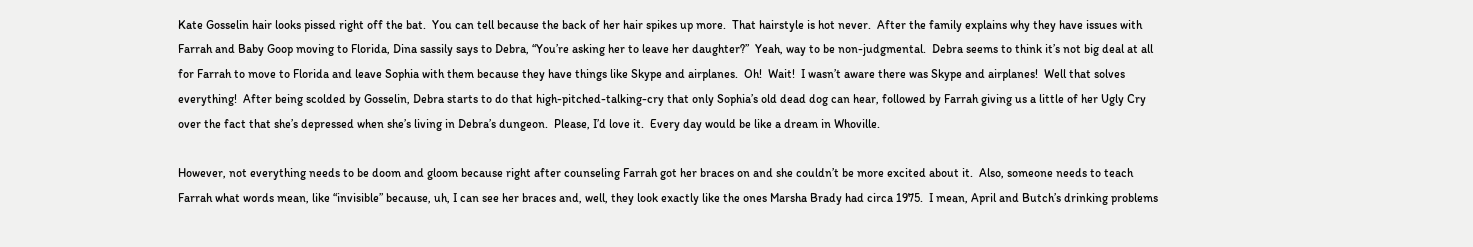Kate Gosselin hair looks pissed right off the bat.  You can tell because the back of her hair spikes up more.  That hairstyle is hot never.  After the family explains why they have issues with Farrah and Baby Goop moving to Florida, Dina sassily says to Debra, “You’re asking her to leave her daughter?”  Yeah, way to be non-judgmental.  Debra seems to think it’s not big deal at all for Farrah to move to Florida and leave Sophia with them because they have things like Skype and airplanes.  Oh!  Wait!  I wasn’t aware there was Skype and airplanes!  Well that solves everything!  After being scolded by Gosselin, Debra starts to do that high-pitched-talking-cry that only Sophia’s old dead dog can hear, followed by Farrah giving us a little of her Ugly Cry over the fact that she’s depressed when she’s living in Debra’s dungeon.  Please, I’d love it.  Every day would be like a dream in Whoville.

However, not everything needs to be doom and gloom because right after counseling Farrah got her braces on and she couldn’t be more excited about it.  Also, someone needs to teach Farrah what words mean, like “invisible” because, uh, I can see her braces and, well, they look exactly like the ones Marsha Brady had circa 1975.  I mean, April and Butch’s drinking problems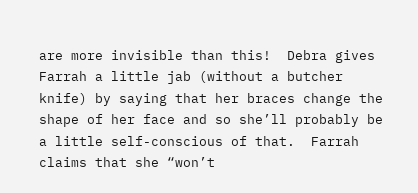are more invisible than this!  Debra gives Farrah a little jab (without a butcher knife) by saying that her braces change the shape of her face and so she’ll probably be a little self-conscious of that.  Farrah claims that she “won’t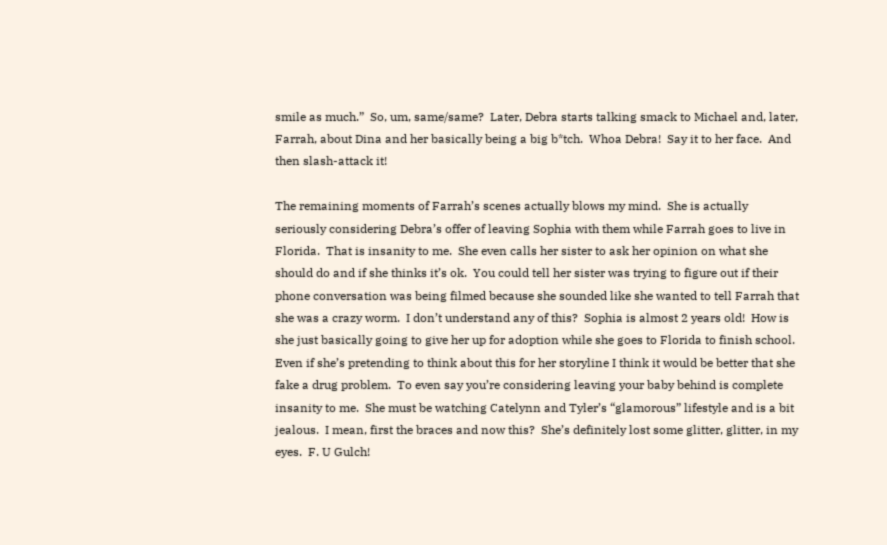smile as much.”  So, um, same/same?  Later, Debra starts talking smack to Michael and, later, Farrah, about Dina and her basically being a big b*tch.  Whoa Debra!  Say it to her face.  And then slash-attack it!

The remaining moments of Farrah’s scenes actually blows my mind.  She is actually seriously considering Debra’s offer of leaving Sophia with them while Farrah goes to live in Florida.  That is insanity to me.  She even calls her sister to ask her opinion on what she should do and if she thinks it’s ok.  You could tell her sister was trying to figure out if their phone conversation was being filmed because she sounded like she wanted to tell Farrah that she was a crazy worm.  I don’t understand any of this?  Sophia is almost 2 years old!  How is she just basically going to give her up for adoption while she goes to Florida to finish school.  Even if she’s pretending to think about this for her storyline I think it would be better that she fake a drug problem.  To even say you’re considering leaving your baby behind is complete insanity to me.  She must be watching Catelynn and Tyler’s “glamorous” lifestyle and is a bit jealous.  I mean, first the braces and now this?  She’s definitely lost some glitter, glitter, in my eyes.  F. U Gulch!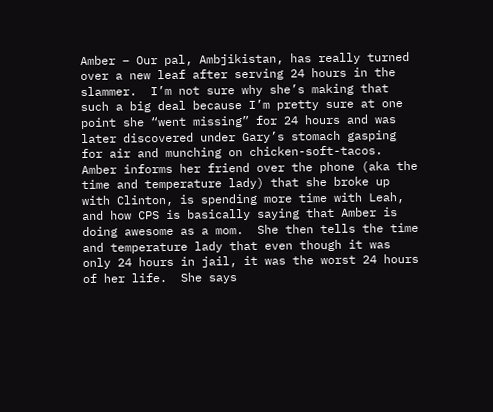Amber – Our pal, Ambjikistan, has really turned over a new leaf after serving 24 hours in the slammer.  I’m not sure why she’s making that such a big deal because I’m pretty sure at one point she “went missing” for 24 hours and was later discovered under Gary’s stomach gasping for air and munching on chicken-soft-tacos.  Amber informs her friend over the phone (aka the time and temperature lady) that she broke up with Clinton, is spending more time with Leah, and how CPS is basically saying that Amber is doing awesome as a mom.  She then tells the time and temperature lady that even though it was only 24 hours in jail, it was the worst 24 hours of her life.  She says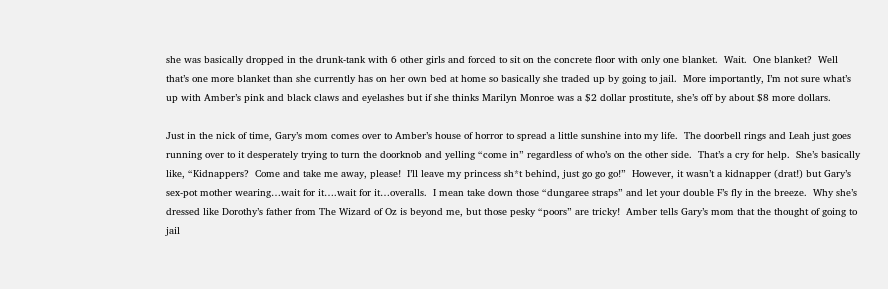she was basically dropped in the drunk-tank with 6 other girls and forced to sit on the concrete floor with only one blanket.  Wait.  One blanket?  Well that’s one more blanket than she currently has on her own bed at home so basically she traded up by going to jail.  More importantly, I’m not sure what’s up with Amber’s pink and black claws and eyelashes but if she thinks Marilyn Monroe was a $2 dollar prostitute, she’s off by about $8 more dollars.

Just in the nick of time, Gary’s mom comes over to Amber’s house of horror to spread a little sunshine into my life.  The doorbell rings and Leah just goes running over to it desperately trying to turn the doorknob and yelling “come in” regardless of who’s on the other side.  That’s a cry for help.  She’s basically like, “Kidnappers?  Come and take me away, please!  I’ll leave my princess sh*t behind, just go go go!”  However, it wasn’t a kidnapper (drat!) but Gary’s sex-pot mother wearing…wait for it….wait for it…overalls.  I mean take down those “dungaree straps” and let your double F’s fly in the breeze.  Why she’s dressed like Dorothy’s father from The Wizard of Oz is beyond me, but those pesky “poors” are tricky!  Amber tells Gary’s mom that the thought of going to jail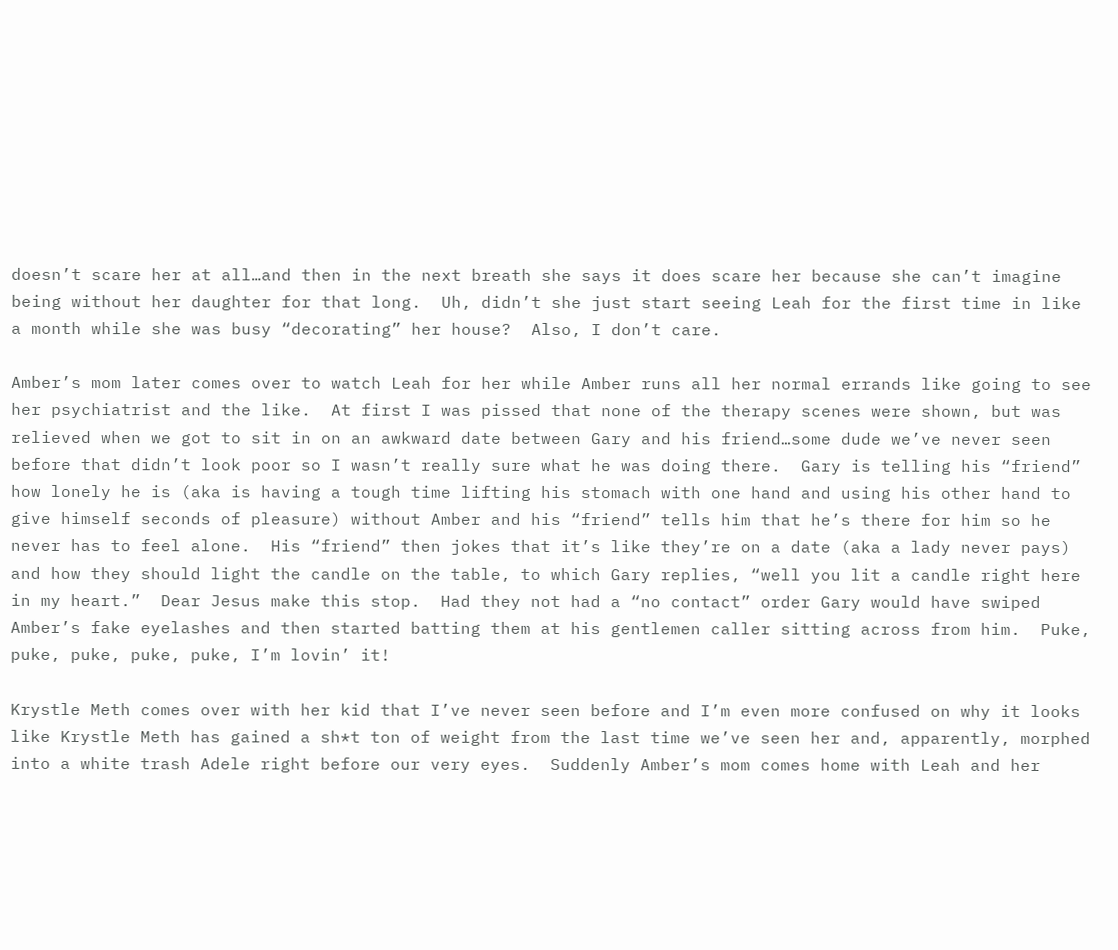doesn’t scare her at all…and then in the next breath she says it does scare her because she can’t imagine being without her daughter for that long.  Uh, didn’t she just start seeing Leah for the first time in like a month while she was busy “decorating” her house?  Also, I don’t care.

Amber’s mom later comes over to watch Leah for her while Amber runs all her normal errands like going to see her psychiatrist and the like.  At first I was pissed that none of the therapy scenes were shown, but was relieved when we got to sit in on an awkward date between Gary and his friend…some dude we’ve never seen before that didn’t look poor so I wasn’t really sure what he was doing there.  Gary is telling his “friend” how lonely he is (aka is having a tough time lifting his stomach with one hand and using his other hand to give himself seconds of pleasure) without Amber and his “friend” tells him that he’s there for him so he never has to feel alone.  His “friend” then jokes that it’s like they’re on a date (aka a lady never pays) and how they should light the candle on the table, to which Gary replies, “well you lit a candle right here in my heart.”  Dear Jesus make this stop.  Had they not had a “no contact” order Gary would have swiped Amber’s fake eyelashes and then started batting them at his gentlemen caller sitting across from him.  Puke, puke, puke, puke, puke, I’m lovin’ it!

Krystle Meth comes over with her kid that I’ve never seen before and I’m even more confused on why it looks like Krystle Meth has gained a sh*t ton of weight from the last time we’ve seen her and, apparently, morphed into a white trash Adele right before our very eyes.  Suddenly Amber’s mom comes home with Leah and her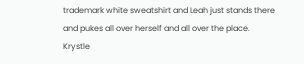trademark white sweatshirt and Leah just stands there and pukes all over herself and all over the place.  Krystle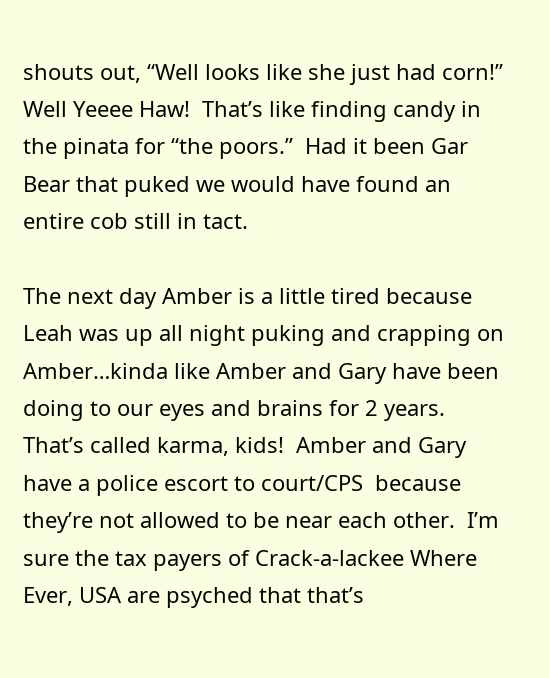shouts out, “Well looks like she just had corn!”  Well Yeeee Haw!  That’s like finding candy in the pinata for “the poors.”  Had it been Gar Bear that puked we would have found an entire cob still in tact.

The next day Amber is a little tired because Leah was up all night puking and crapping on Amber…kinda like Amber and Gary have been doing to our eyes and brains for 2 years.  That’s called karma, kids!  Amber and Gary have a police escort to court/CPS  because they’re not allowed to be near each other.  I’m sure the tax payers of Crack-a-lackee Where Ever, USA are psyched that that’s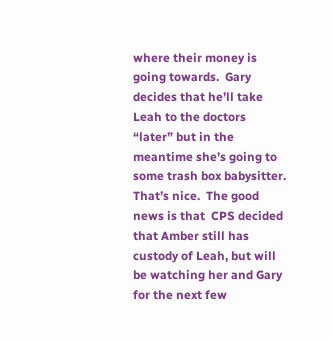where their money is going towards.  Gary decides that he’ll take Leah to the doctors “later” but in the meantime she’s going to some trash box babysitter.  That’s nice.  The good news is that  CPS decided that Amber still has custody of Leah, but will be watching her and Gary for the next few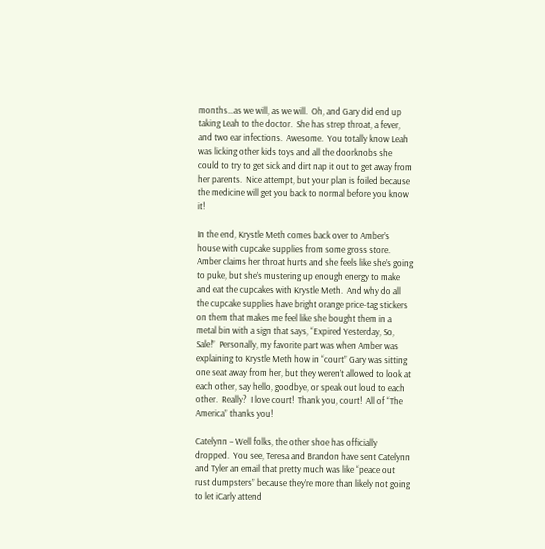months…as we will, as we will.  Oh, and Gary did end up taking Leah to the doctor.  She has strep throat, a fever, and two ear infections.  Awesome.  You totally know Leah was licking other kids toys and all the doorknobs she could to try to get sick and dirt nap it out to get away from her parents.  Nice attempt, but your plan is foiled because the medicine will get you back to normal before you know it!

In the end, Krystle Meth comes back over to Amber’s house with cupcake supplies from some gross store.  Amber claims her throat hurts and she feels like she’s going to puke, but she’s mustering up enough energy to make and eat the cupcakes with Krystle Meth.  And why do all the cupcake supplies have bright orange price-tag stickers on them that makes me feel like she bought them in a metal bin with a sign that says, “Expired Yesterday, So, Sale!”  Personally, my favorite part was when Amber was explaining to Krystle Meth how in “court” Gary was sitting one seat away from her, but they weren’t allowed to look at each other, say hello, goodbye, or speak out loud to each other.  Really?  I love court!  Thank you, court!  All of “The America” thanks you!

Catelynn – Well folks, the other shoe has officially dropped.  You see, Teresa and Brandon have sent Catelynn and Tyler an email that pretty much was like “peace out rust dumpsters” because they’re more than likely not going to let iCarly attend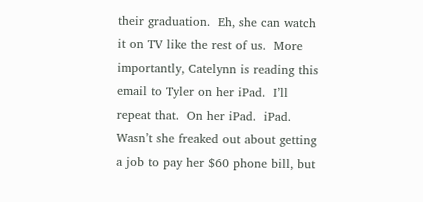their graduation.  Eh, she can watch it on TV like the rest of us.  More importantly, Catelynn is reading this email to Tyler on her iPad.  I’ll repeat that.  On her iPad.  iPad.  Wasn’t she freaked out about getting a job to pay her $60 phone bill, but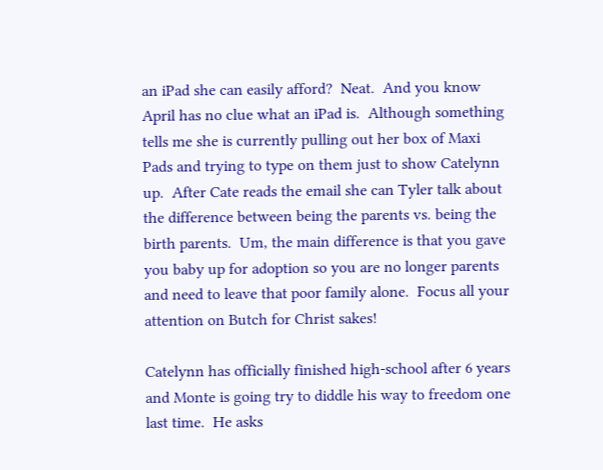an iPad she can easily afford?  Neat.  And you know April has no clue what an iPad is.  Although something tells me she is currently pulling out her box of Maxi Pads and trying to type on them just to show Catelynn up.  After Cate reads the email she can Tyler talk about the difference between being the parents vs. being the birth parents.  Um, the main difference is that you gave you baby up for adoption so you are no longer parents and need to leave that poor family alone.  Focus all your attention on Butch for Christ sakes!

Catelynn has officially finished high-school after 6 years and Monte is going try to diddle his way to freedom one last time.  He asks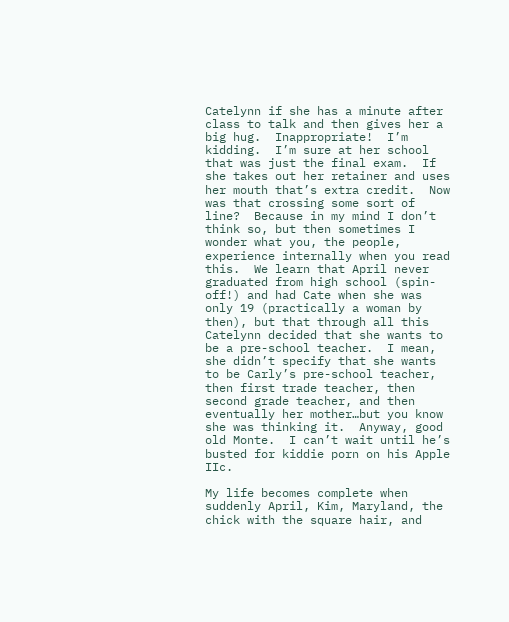Catelynn if she has a minute after class to talk and then gives her a big hug.  Inappropriate!  I’m kidding.  I’m sure at her school that was just the final exam.  If she takes out her retainer and uses her mouth that’s extra credit.  Now was that crossing some sort of line?  Because in my mind I don’t think so, but then sometimes I wonder what you, the people, experience internally when you read this.  We learn that April never graduated from high school (spin-off!) and had Cate when she was only 19 (practically a woman by then), but that through all this Catelynn decided that she wants to be a pre-school teacher.  I mean, she didn’t specify that she wants to be Carly’s pre-school teacher, then first trade teacher, then second grade teacher, and then eventually her mother…but you know she was thinking it.  Anyway, good old Monte.  I can’t wait until he’s busted for kiddie porn on his Apple IIc.

My life becomes complete when suddenly April, Kim, Maryland, the chick with the square hair, and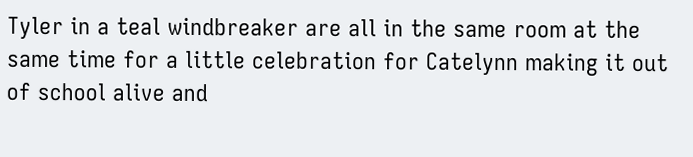Tyler in a teal windbreaker are all in the same room at the same time for a little celebration for Catelynn making it out of school alive and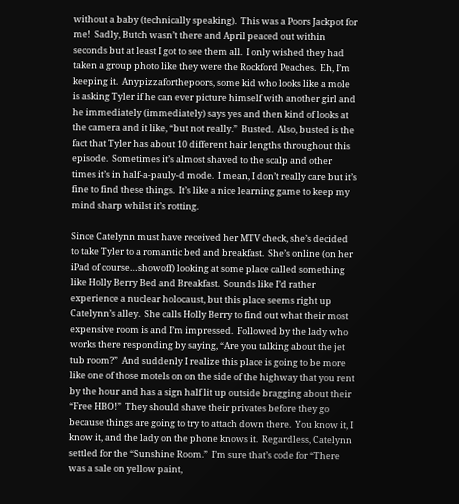without a baby (technically speaking).  This was a Poors Jackpot for me!  Sadly, Butch wasn’t there and April peaced out within seconds but at least I got to see them all.  I only wished they had taken a group photo like they were the Rockford Peaches.  Eh, I’m keeping it.  Anypizzaforthepoors, some kid who looks like a mole is asking Tyler if he can ever picture himself with another girl and he immediately (immediately) says yes and then kind of looks at the camera and it like, “but not really.”  Busted.  Also, busted is the fact that Tyler has about 10 different hair lengths throughout this episode.  Sometimes it’s almost shaved to the scalp and other times it’s in half-a-pauly-d mode.  I mean, I don’t really care but it’s fine to find these things.  It’s like a nice learning game to keep my mind sharp whilst it’s rotting.

Since Catelynn must have received her MTV check, she’s decided to take Tyler to a romantic bed and breakfast.  She’s online (on her iPad of course…showoff) looking at some place called something like Holly Berry Bed and Breakfast.  Sounds like I’d rather experience a nuclear holocaust, but this place seems right up Catelynn’s alley.  She calls Holly Berry to find out what their most expensive room is and I’m impressed.  Followed by the lady who works there responding by saying, “Are you talking about the jet tub room?”  And suddenly I realize this place is going to be more like one of those motels on on the side of the highway that you rent by the hour and has a sign half lit up outside bragging about their “Free HBO!”  They should shave their privates before they go because things are going to try to attach down there.  You know it, I know it, and the lady on the phone knows it.  Regardless, Catelynn settled for the “Sunshine Room.”  I’m sure that’s code for “There was a sale on yellow paint,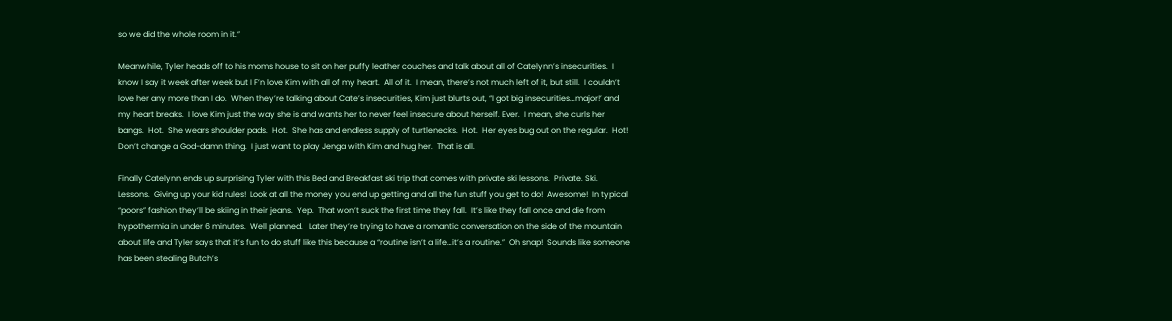so we did the whole room in it.”

Meanwhile, Tyler heads off to his moms house to sit on her puffy leather couches and talk about all of Catelynn’s insecurities.  I know I say it week after week but I F’n love Kim with all of my heart.  All of it.  I mean, there’s not much left of it, but still.  I couldn’t love her any more than I do.  When they’re talking about Cate’s insecurities, Kim just blurts out, “I got big insecurities…major!’ and my heart breaks.  I love Kim just the way she is and wants her to never feel insecure about herself. Ever.  I mean, she curls her bangs.  Hot.  She wears shoulder pads.  Hot.  She has and endless supply of turtlenecks.  Hot.  Her eyes bug out on the regular.  Hot!  Don’t change a God-damn thing.  I just want to play Jenga with Kim and hug her.  That is all.

Finally Catelynn ends up surprising Tyler with this Bed and Breakfast ski trip that comes with private ski lessons.  Private. Ski. Lessons.  Giving up your kid rules!  Look at all the money you end up getting and all the fun stuff you get to do!  Awesome!  In typical “poors” fashion they’ll be skiing in their jeans.  Yep.  That won’t suck the first time they fall.  It’s like they fall once and die from hypothermia in under 6 minutes.  Well planned.   Later they’re trying to have a romantic conversation on the side of the mountain about life and Tyler says that it’s fun to do stuff like this because a “routine isn’t a life…it’s a routine.”  Oh snap!  Sounds like someone has been stealing Butch’s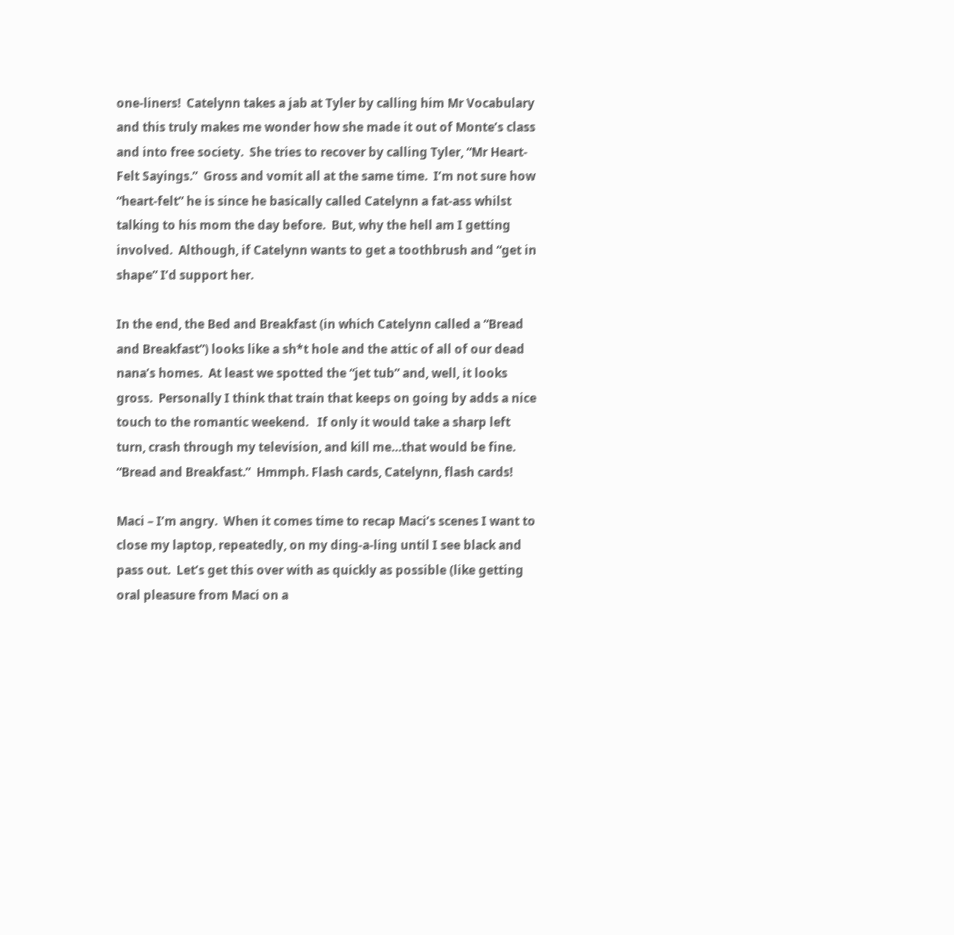one-liners!  Catelynn takes a jab at Tyler by calling him Mr Vocabulary and this truly makes me wonder how she made it out of Monte’s class and into free society.  She tries to recover by calling Tyler, “Mr Heart-Felt Sayings.”  Gross and vomit all at the same time.  I’m not sure how “heart-felt” he is since he basically called Catelynn a fat-ass whilst talking to his mom the day before.  But, why the hell am I getting involved.  Although, if Catelynn wants to get a toothbrush and “get in shape” I’d support her.

In the end, the Bed and Breakfast (in which Catelynn called a “Bread and Breakfast”) looks like a sh*t hole and the attic of all of our dead nana’s homes.  At least we spotted the “jet tub” and, well, it looks gross.  Personally I think that train that keeps on going by adds a nice touch to the romantic weekend.   If only it would take a sharp left turn, crash through my television, and kill me…that would be fine.  “Bread and Breakfast.”  Hmmph. Flash cards, Catelynn, flash cards!

Maci – I’m angry.  When it comes time to recap Maci’s scenes I want to close my laptop, repeatedly, on my ding-a-ling until I see black and pass out.  Let’s get this over with as quickly as possible (like getting oral pleasure from Maci on a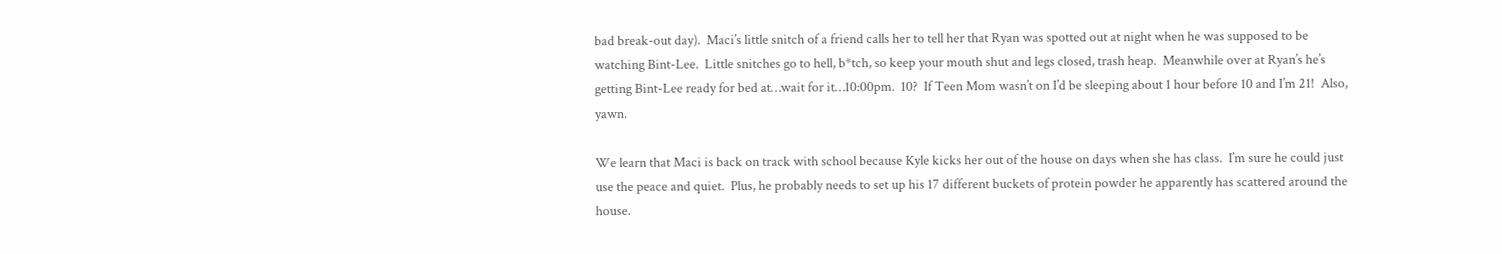bad break-out day).  Maci’s little snitch of a friend calls her to tell her that Ryan was spotted out at night when he was supposed to be watching Bint-Lee.  Little snitches go to hell, b*tch, so keep your mouth shut and legs closed, trash heap.  Meanwhile over at Ryan’s he’s getting Bint-Lee ready for bed at…wait for it…10:00pm.  10?  If Teen Mom wasn’t on I’d be sleeping about 1 hour before 10 and I’m 21!  Also, yawn.

We learn that Maci is back on track with school because Kyle kicks her out of the house on days when she has class.  I’m sure he could just use the peace and quiet.  Plus, he probably needs to set up his 17 different buckets of protein powder he apparently has scattered around the house.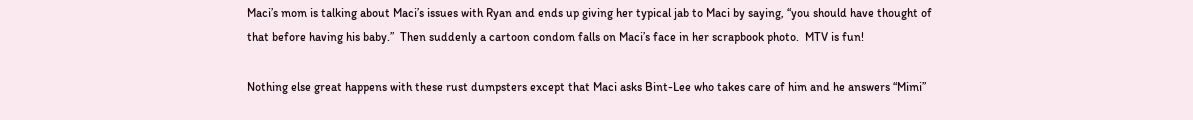Maci’s mom is talking about Maci’s issues with Ryan and ends up giving her typical jab to Maci by saying, “you should have thought of that before having his baby.”  Then suddenly a cartoon condom falls on Maci’s face in her scrapbook photo.  MTV is fun!

Nothing else great happens with these rust dumpsters except that Maci asks Bint-Lee who takes care of him and he answers “Mimi”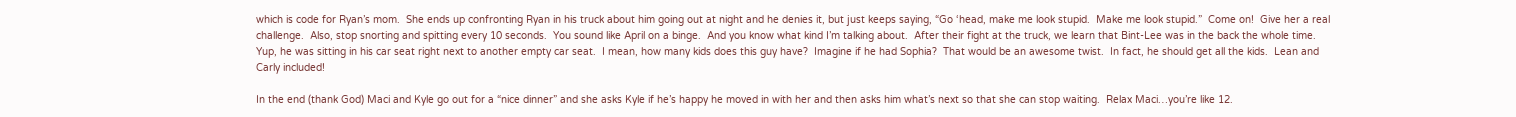which is code for Ryan’s mom.  She ends up confronting Ryan in his truck about him going out at night and he denies it, but just keeps saying, “Go ‘head, make me look stupid.  Make me look stupid.”  Come on!  Give her a real challenge.  Also, stop snorting and spitting every 10 seconds.  You sound like April on a binge.  And you know what kind I’m talking about.  After their fight at the truck, we learn that Bint-Lee was in the back the whole time.  Yup, he was sitting in his car seat right next to another empty car seat.  I mean, how many kids does this guy have?  Imagine if he had Sophia?  That would be an awesome twist.  In fact, he should get all the kids.  Lean and Carly included!

In the end (thank God) Maci and Kyle go out for a “nice dinner” and she asks Kyle if he’s happy he moved in with her and then asks him what’s next so that she can stop waiting.  Relax Maci…you’re like 12.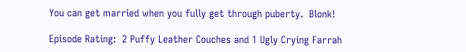You can get married when you fully get through puberty.  Blonk!

Episode Rating:  2 Puffy Leather Couches and 1 Ugly Crying Farrah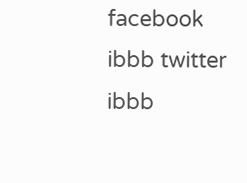facebook ibbb twitter ibbb